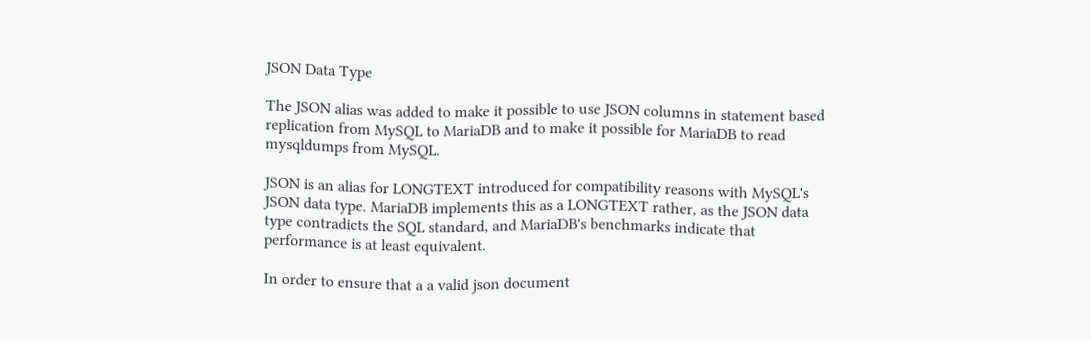JSON Data Type

The JSON alias was added to make it possible to use JSON columns in statement based replication from MySQL to MariaDB and to make it possible for MariaDB to read mysqldumps from MySQL.

JSON is an alias for LONGTEXT introduced for compatibility reasons with MySQL's JSON data type. MariaDB implements this as a LONGTEXT rather, as the JSON data type contradicts the SQL standard, and MariaDB's benchmarks indicate that performance is at least equivalent.

In order to ensure that a a valid json document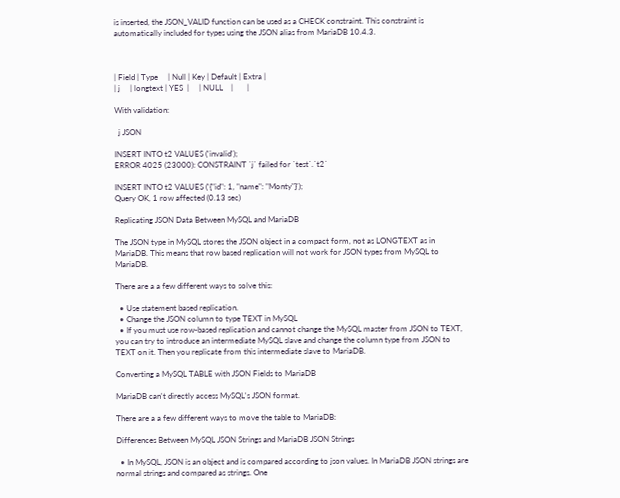is inserted, the JSON_VALID function can be used as a CHECK constraint. This constraint is automatically included for types using the JSON alias from MariaDB 10.4.3.



| Field | Type     | Null | Key | Default | Extra |
| j     | longtext | YES  |     | NULL    |       |

With validation:

  j JSON

INSERT INTO t2 VALUES ('invalid');
ERROR 4025 (23000): CONSTRAINT `j` failed for `test`.`t2`

INSERT INTO t2 VALUES ('{"id": 1, "name": "Monty"}');
Query OK, 1 row affected (0.13 sec)

Replicating JSON Data Between MySQL and MariaDB

The JSON type in MySQL stores the JSON object in a compact form, not as LONGTEXT as in MariaDB. This means that row based replication will not work for JSON types from MySQL to MariaDB.

There are a a few different ways to solve this:

  • Use statement based replication.
  • Change the JSON column to type TEXT in MySQL
  • If you must use row-based replication and cannot change the MySQL master from JSON to TEXT, you can try to introduce an intermediate MySQL slave and change the column type from JSON to TEXT on it. Then you replicate from this intermediate slave to MariaDB.

Converting a MySQL TABLE with JSON Fields to MariaDB

MariaDB can't directly access MySQL's JSON format.

There are a a few different ways to move the table to MariaDB:

Differences Between MySQL JSON Strings and MariaDB JSON Strings

  • In MySQL, JSON is an object and is compared according to json values. In MariaDB JSON strings are normal strings and compared as strings. One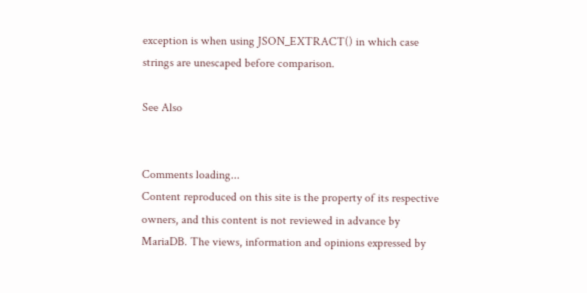exception is when using JSON_EXTRACT() in which case strings are unescaped before comparison.

See Also


Comments loading...
Content reproduced on this site is the property of its respective owners, and this content is not reviewed in advance by MariaDB. The views, information and opinions expressed by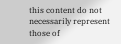this content do not necessarily represent those of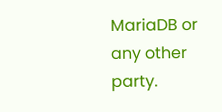MariaDB or any other party.